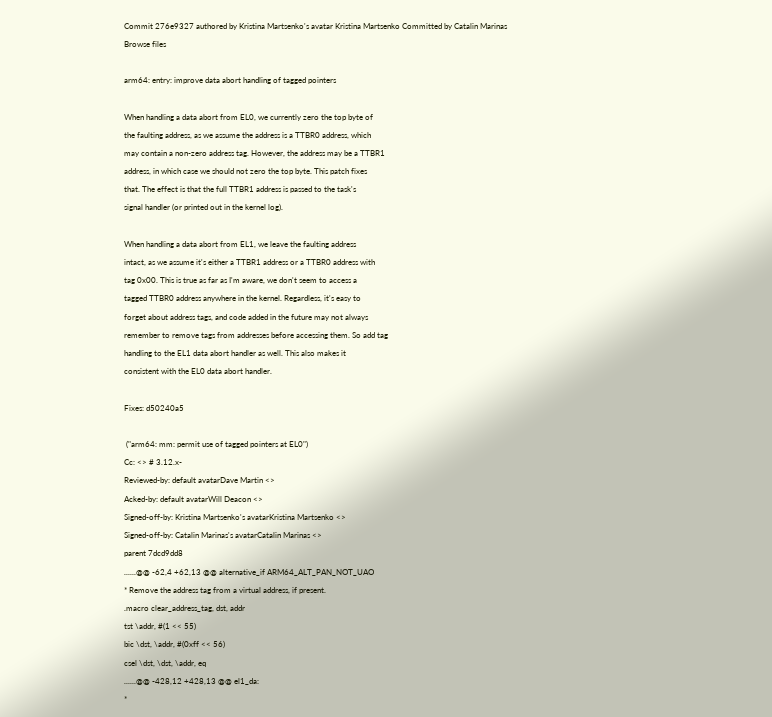Commit 276e9327 authored by Kristina Martsenko's avatar Kristina Martsenko Committed by Catalin Marinas
Browse files

arm64: entry: improve data abort handling of tagged pointers

When handling a data abort from EL0, we currently zero the top byte of
the faulting address, as we assume the address is a TTBR0 address, which
may contain a non-zero address tag. However, the address may be a TTBR1
address, in which case we should not zero the top byte. This patch fixes
that. The effect is that the full TTBR1 address is passed to the task's
signal handler (or printed out in the kernel log).

When handling a data abort from EL1, we leave the faulting address
intact, as we assume it's either a TTBR1 address or a TTBR0 address with
tag 0x00. This is true as far as I'm aware, we don't seem to access a
tagged TTBR0 address anywhere in the kernel. Regardless, it's easy to
forget about address tags, and code added in the future may not always
remember to remove tags from addresses before accessing them. So add tag
handling to the EL1 data abort handler as well. This also makes it
consistent with the EL0 data abort handler.

Fixes: d50240a5

 ("arm64: mm: permit use of tagged pointers at EL0")
Cc: <> # 3.12.x-
Reviewed-by: default avatarDave Martin <>
Acked-by: default avatarWill Deacon <>
Signed-off-by: Kristina Martsenko's avatarKristina Martsenko <>
Signed-off-by: Catalin Marinas's avatarCatalin Marinas <>
parent 7dcd9dd8
......@@ -62,4 +62,13 @@ alternative_if ARM64_ALT_PAN_NOT_UAO
* Remove the address tag from a virtual address, if present.
.macro clear_address_tag, dst, addr
tst \addr, #(1 << 55)
bic \dst, \addr, #(0xff << 56)
csel \dst, \dst, \addr, eq
......@@ -428,12 +428,13 @@ el1_da:
*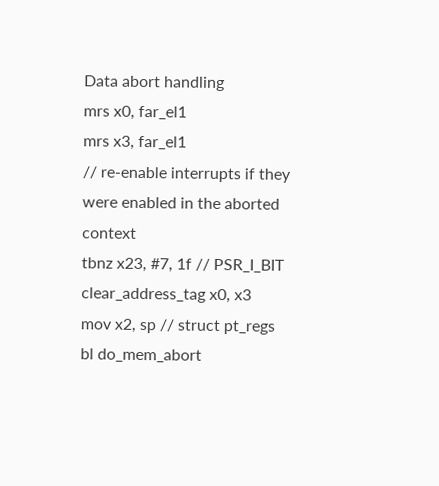Data abort handling
mrs x0, far_el1
mrs x3, far_el1
// re-enable interrupts if they were enabled in the aborted context
tbnz x23, #7, 1f // PSR_I_BIT
clear_address_tag x0, x3
mov x2, sp // struct pt_regs
bl do_mem_abort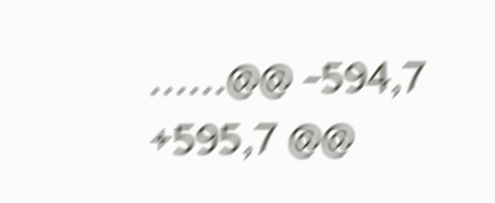......@@ -594,7 +595,7 @@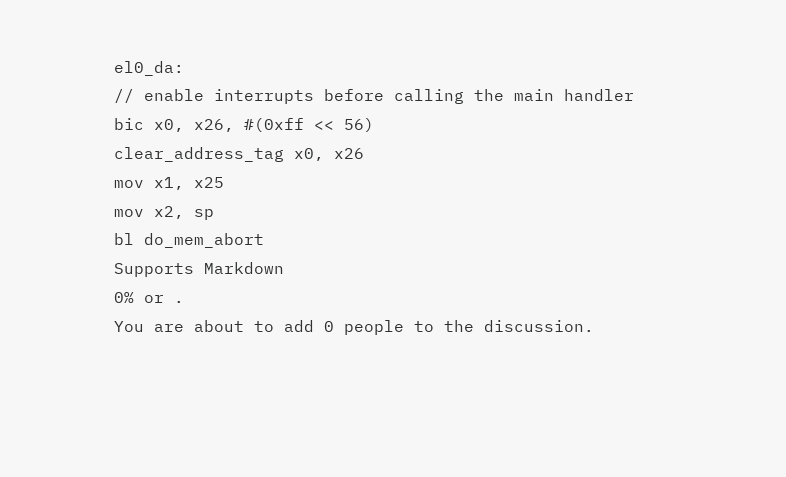el0_da:
// enable interrupts before calling the main handler
bic x0, x26, #(0xff << 56)
clear_address_tag x0, x26
mov x1, x25
mov x2, sp
bl do_mem_abort
Supports Markdown
0% or .
You are about to add 0 people to the discussion.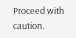Proceed with caution.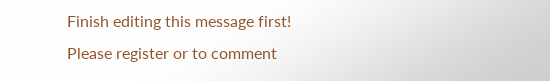Finish editing this message first!
Please register or to comment